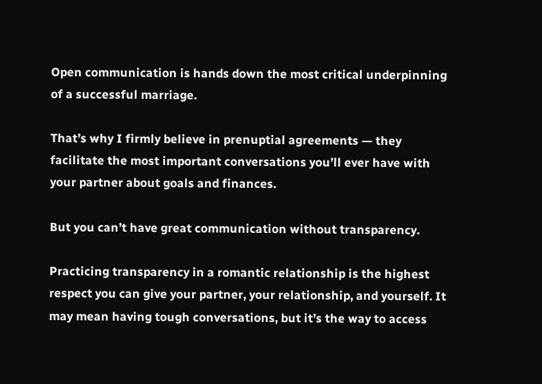Open communication is hands down the most critical underpinning of a successful marriage.

That’s why I firmly believe in prenuptial agreements — they facilitate the most important conversations you’ll ever have with your partner about goals and finances.

But you can’t have great communication without transparency.

Practicing transparency in a romantic relationship is the highest respect you can give your partner, your relationship, and yourself. It may mean having tough conversations, but it’s the way to access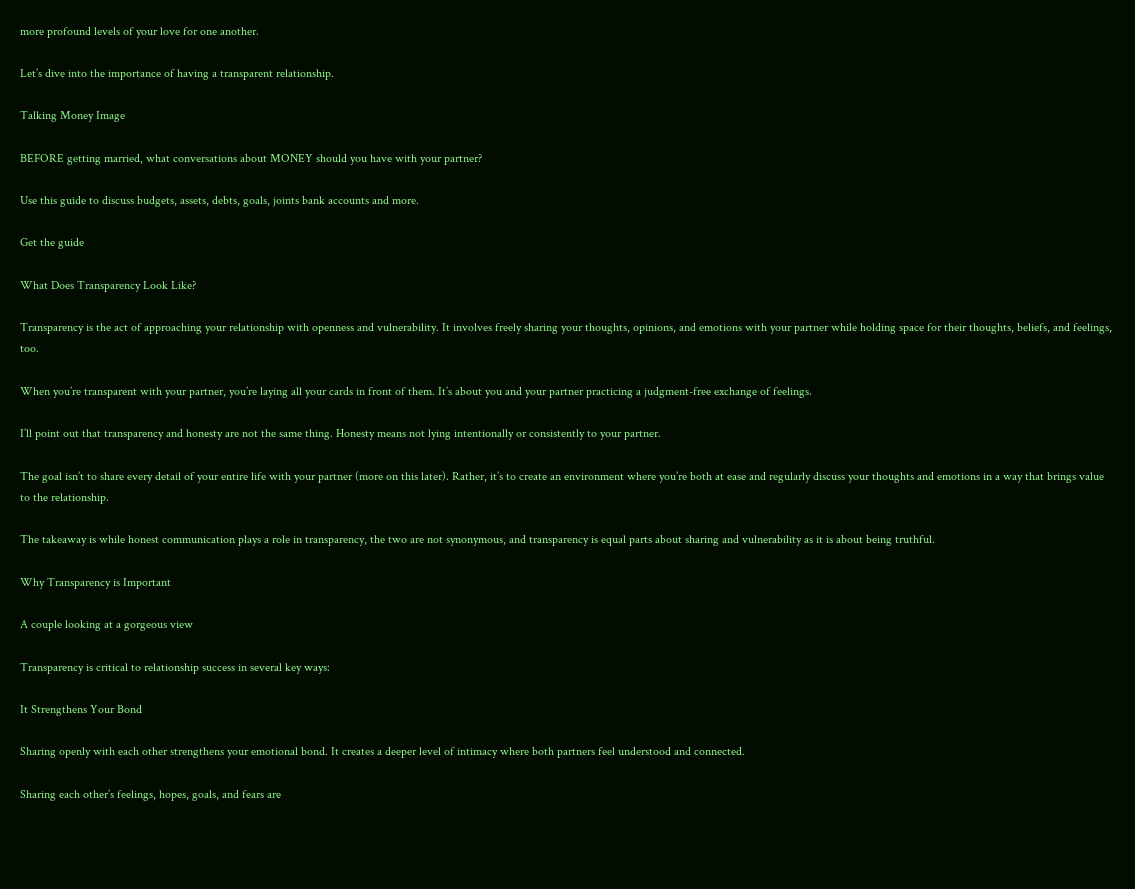more profound levels of your love for one another.

Let’s dive into the importance of having a transparent relationship.

Talking Money Image

BEFORE getting married, what conversations about MONEY should you have with your partner?

Use this guide to discuss budgets, assets, debts, goals, joints bank accounts and more.

Get the guide

What Does Transparency Look Like?

Transparency is the act of approaching your relationship with openness and vulnerability. It involves freely sharing your thoughts, opinions, and emotions with your partner while holding space for their thoughts, beliefs, and feelings, too.

When you’re transparent with your partner, you’re laying all your cards in front of them. It’s about you and your partner practicing a judgment-free exchange of feelings.

I’ll point out that transparency and honesty are not the same thing. Honesty means not lying intentionally or consistently to your partner.

The goal isn’t to share every detail of your entire life with your partner (more on this later). Rather, it’s to create an environment where you’re both at ease and regularly discuss your thoughts and emotions in a way that brings value to the relationship.

The takeaway is while honest communication plays a role in transparency, the two are not synonymous, and transparency is equal parts about sharing and vulnerability as it is about being truthful.

Why Transparency is Important

A couple looking at a gorgeous view

Transparency is critical to relationship success in several key ways:

It Strengthens Your Bond

Sharing openly with each other strengthens your emotional bond. It creates a deeper level of intimacy where both partners feel understood and connected.

Sharing each other’s feelings, hopes, goals, and fears are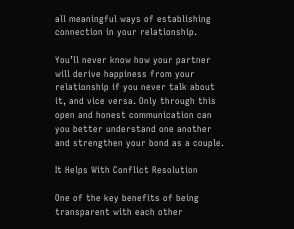all meaningful ways of establishing connection in your relationship.

You’ll never know how your partner will derive happiness from your relationship if you never talk about it, and vice versa. Only through this open and honest communication can you better understand one another and strengthen your bond as a couple.

It Helps With Conflict Resolution

One of the key benefits of being transparent with each other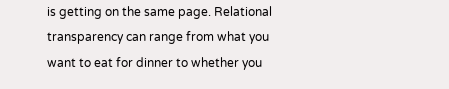is getting on the same page. Relational transparency can range from what you want to eat for dinner to whether you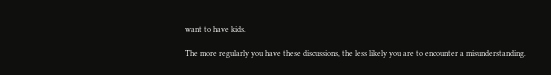want to have kids.

The more regularly you have these discussions, the less likely you are to encounter a misunderstanding.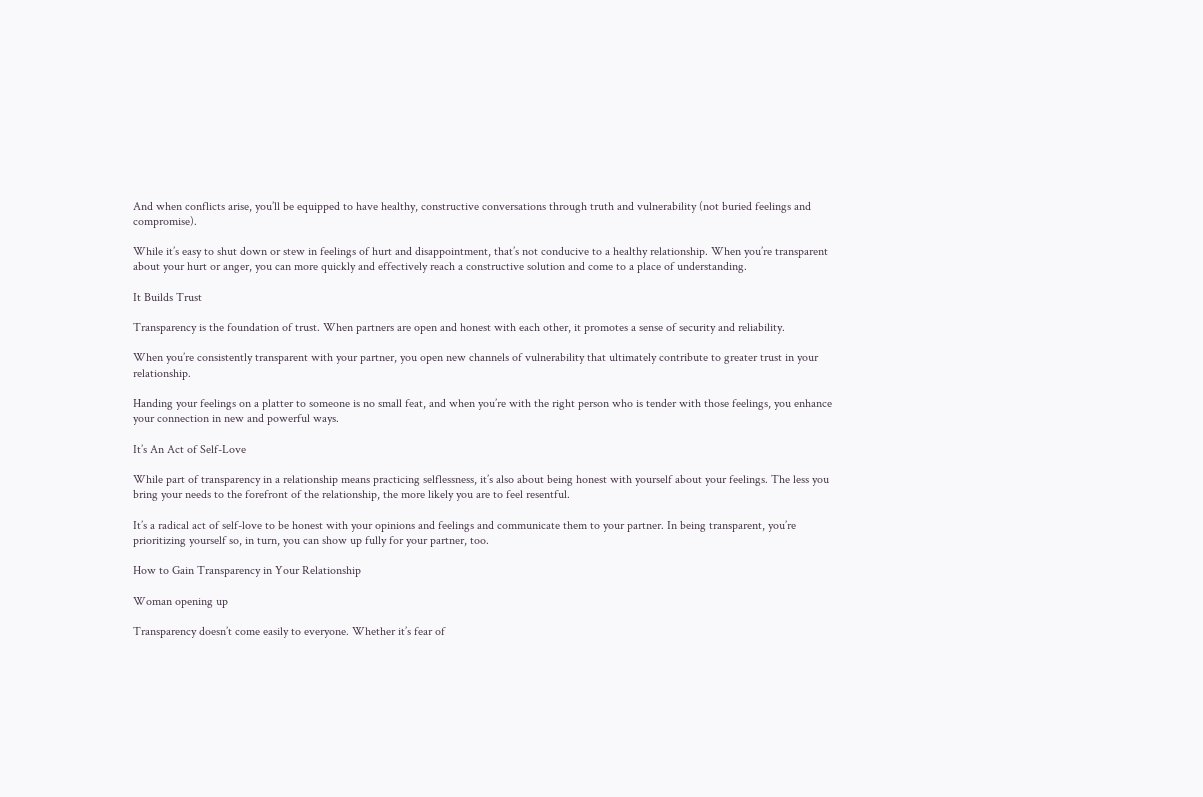And when conflicts arise, you’ll be equipped to have healthy, constructive conversations through truth and vulnerability (not buried feelings and compromise).

While it’s easy to shut down or stew in feelings of hurt and disappointment, that’s not conducive to a healthy relationship. When you’re transparent about your hurt or anger, you can more quickly and effectively reach a constructive solution and come to a place of understanding.

It Builds Trust

Transparency is the foundation of trust. When partners are open and honest with each other, it promotes a sense of security and reliability.

When you’re consistently transparent with your partner, you open new channels of vulnerability that ultimately contribute to greater trust in your relationship.

Handing your feelings on a platter to someone is no small feat, and when you’re with the right person who is tender with those feelings, you enhance your connection in new and powerful ways.

It’s An Act of Self-Love

While part of transparency in a relationship means practicing selflessness, it’s also about being honest with yourself about your feelings. The less you bring your needs to the forefront of the relationship, the more likely you are to feel resentful.

It’s a radical act of self-love to be honest with your opinions and feelings and communicate them to your partner. In being transparent, you’re prioritizing yourself so, in turn, you can show up fully for your partner, too.

How to Gain Transparency in Your Relationship

Woman opening up

Transparency doesn’t come easily to everyone. Whether it’s fear of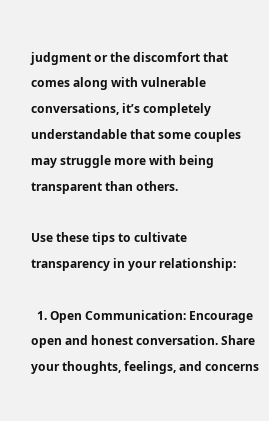judgment or the discomfort that comes along with vulnerable conversations, it’s completely understandable that some couples may struggle more with being transparent than others.

Use these tips to cultivate transparency in your relationship:

  1. Open Communication: Encourage open and honest conversation. Share your thoughts, feelings, and concerns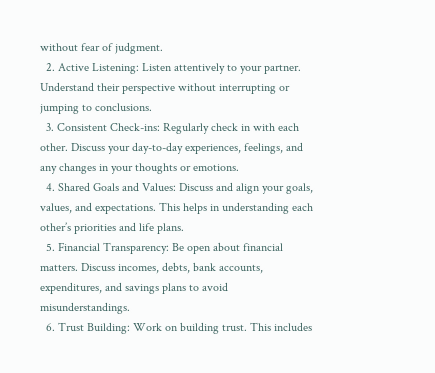without fear of judgment.
  2. Active Listening: Listen attentively to your partner. Understand their perspective without interrupting or jumping to conclusions.
  3. Consistent Check-ins: Regularly check in with each other. Discuss your day-to-day experiences, feelings, and any changes in your thoughts or emotions.
  4. Shared Goals and Values: Discuss and align your goals, values, and expectations. This helps in understanding each other’s priorities and life plans.
  5. Financial Transparency: Be open about financial matters. Discuss incomes, debts, bank accounts, expenditures, and savings plans to avoid misunderstandings.
  6. Trust Building: Work on building trust. This includes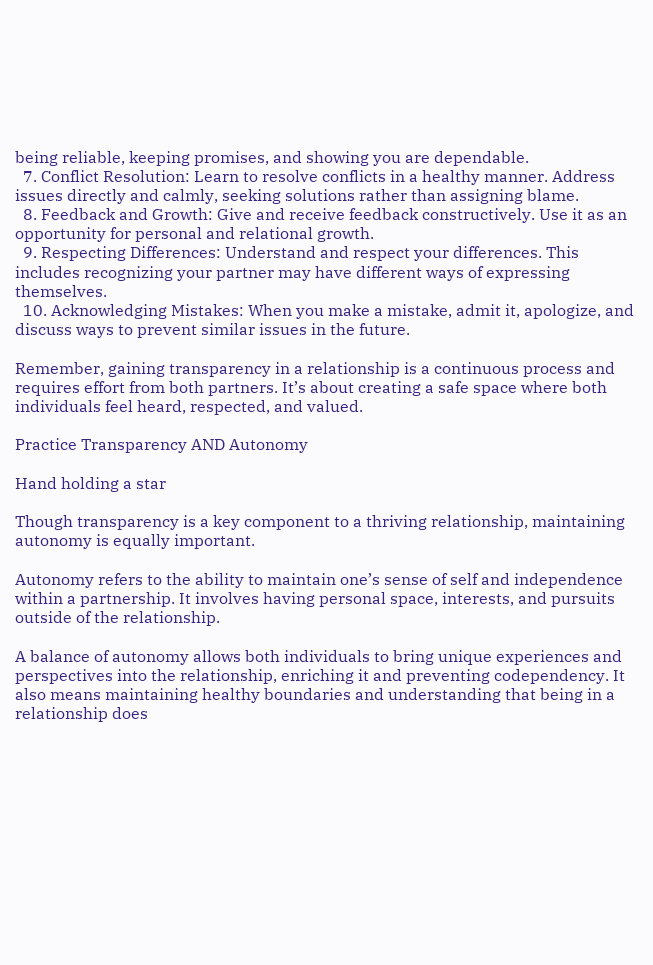being reliable, keeping promises, and showing you are dependable.
  7. Conflict Resolution: Learn to resolve conflicts in a healthy manner. Address issues directly and calmly, seeking solutions rather than assigning blame.
  8. Feedback and Growth: Give and receive feedback constructively. Use it as an opportunity for personal and relational growth.
  9. Respecting Differences: Understand and respect your differences. This includes recognizing your partner may have different ways of expressing themselves.
  10. Acknowledging Mistakes: When you make a mistake, admit it, apologize, and discuss ways to prevent similar issues in the future.

Remember, gaining transparency in a relationship is a continuous process and requires effort from both partners. It’s about creating a safe space where both individuals feel heard, respected, and valued.

Practice Transparency AND Autonomy

Hand holding a star

Though transparency is a key component to a thriving relationship, maintaining autonomy is equally important.

Autonomy refers to the ability to maintain one’s sense of self and independence within a partnership. It involves having personal space, interests, and pursuits outside of the relationship.

A balance of autonomy allows both individuals to bring unique experiences and perspectives into the relationship, enriching it and preventing codependency. It also means maintaining healthy boundaries and understanding that being in a relationship does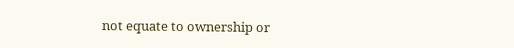not equate to ownership or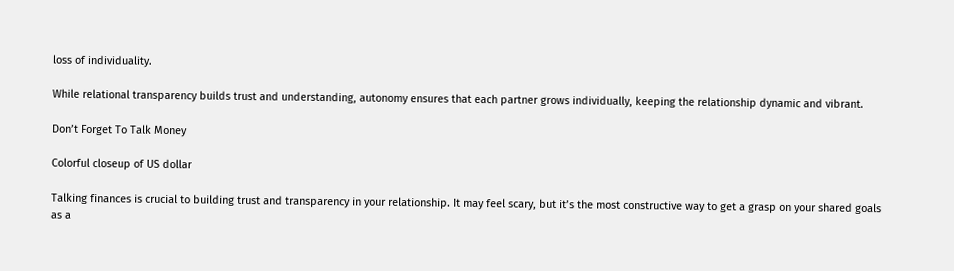loss of individuality.

While relational transparency builds trust and understanding, autonomy ensures that each partner grows individually, keeping the relationship dynamic and vibrant.

Don’t Forget To Talk Money

Colorful closeup of US dollar

Talking finances is crucial to building trust and transparency in your relationship. It may feel scary, but it’s the most constructive way to get a grasp on your shared goals as a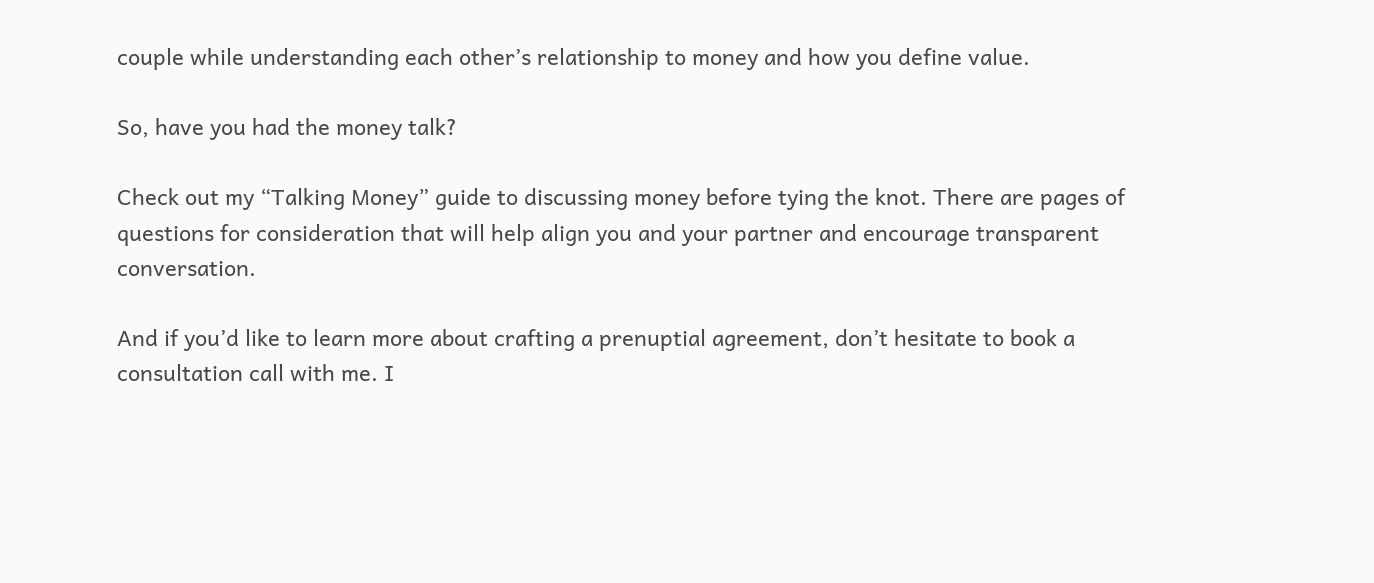couple while understanding each other’s relationship to money and how you define value.

So, have you had the money talk?

Check out my “Talking Money” guide to discussing money before tying the knot. There are pages of questions for consideration that will help align you and your partner and encourage transparent conversation.

And if you’d like to learn more about crafting a prenuptial agreement, don’t hesitate to book a consultation call with me. I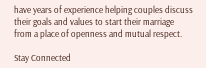have years of experience helping couples discuss their goals and values to start their marriage from a place of openness and mutual respect.

Stay Connected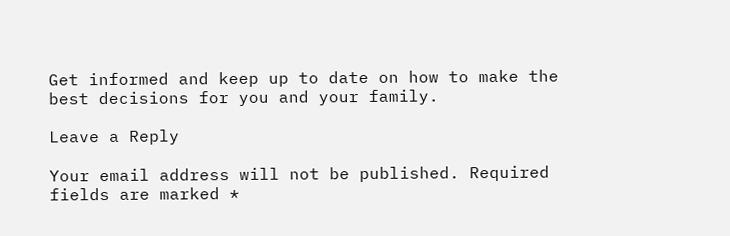Get informed and keep up to date on how to make the best decisions for you and your family.

Leave a Reply

Your email address will not be published. Required fields are marked *